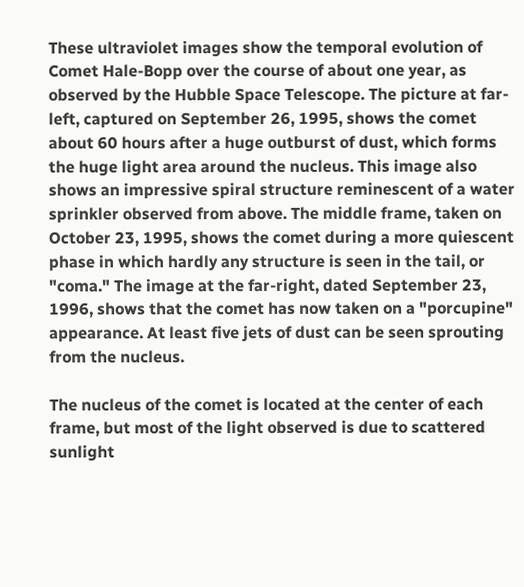These ultraviolet images show the temporal evolution of Comet Hale-Bopp over the course of about one year, as observed by the Hubble Space Telescope. The picture at far-left, captured on September 26, 1995, shows the comet about 60 hours after a huge outburst of dust, which forms the huge light area around the nucleus. This image also shows an impressive spiral structure reminescent of a water sprinkler observed from above. The middle frame, taken on October 23, 1995, shows the comet during a more quiescent phase in which hardly any structure is seen in the tail, or "coma." The image at the far-right, dated September 23, 1996, shows that the comet has now taken on a "porcupine" appearance. At least five jets of dust can be seen sprouting from the nucleus.

The nucleus of the comet is located at the center of each frame, but most of the light observed is due to scattered sunlight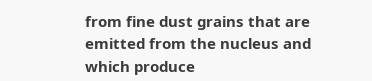from fine dust grains that are emitted from the nucleus and which produce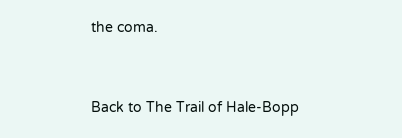the coma.


Back to The Trail of Hale-Bopp